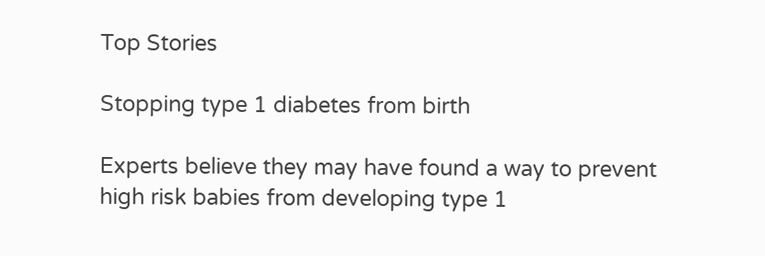Top Stories

Stopping type 1 diabetes from birth

Experts believe they may have found a way to prevent high risk babies from developing type 1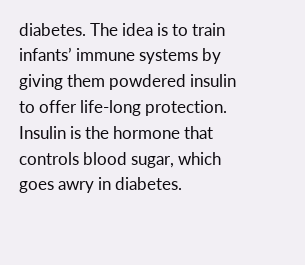diabetes. The idea is to train infants’ immune systems by giving them powdered insulin to offer life-long protection. Insulin is the hormone that controls blood sugar, which goes awry in diabetes.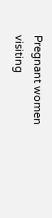Pregnant women visiting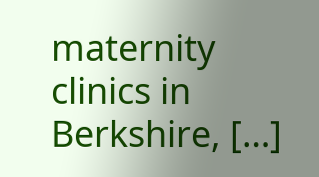maternity clinics in Berkshire, […]